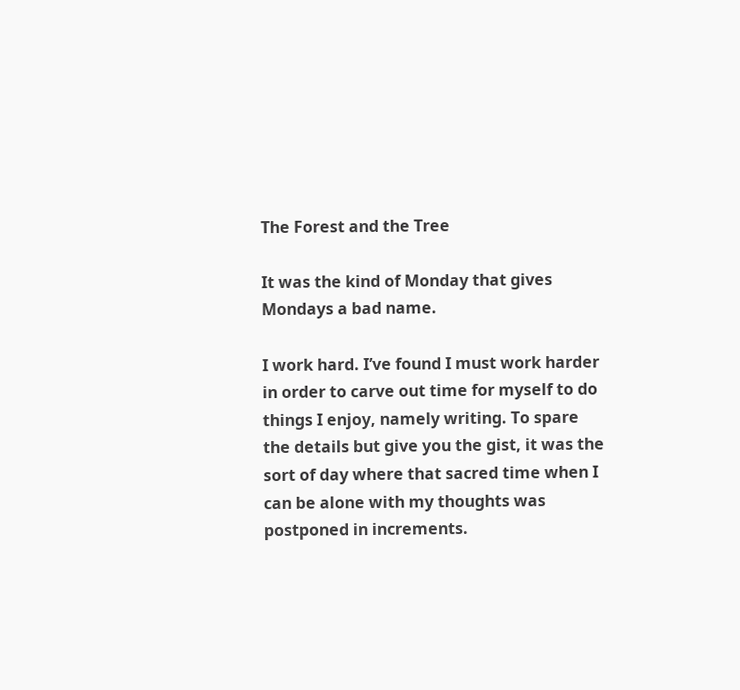The Forest and the Tree

It was the kind of Monday that gives Mondays a bad name.

I work hard. I’ve found I must work harder in order to carve out time for myself to do things I enjoy, namely writing. To spare the details but give you the gist, it was the sort of day where that sacred time when I can be alone with my thoughts was postponed in increments.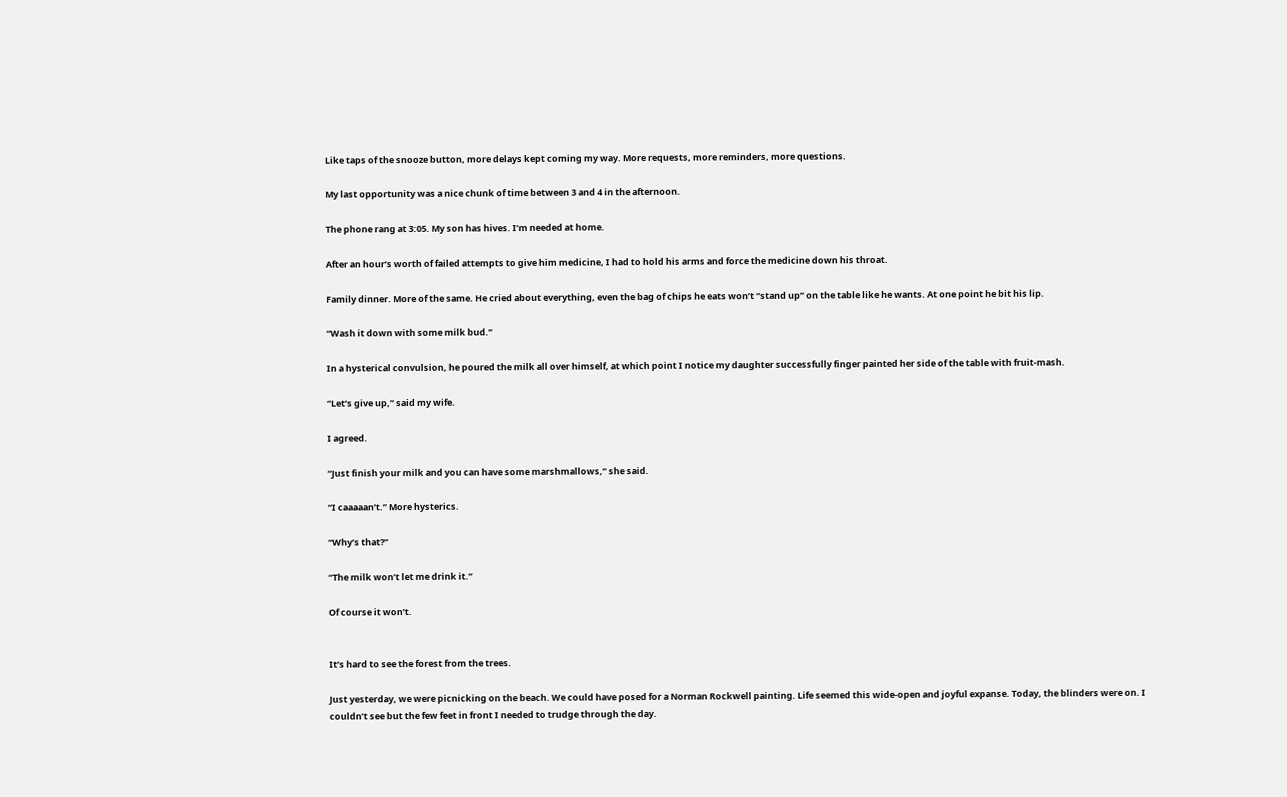Like taps of the snooze button, more delays kept coming my way. More requests, more reminders, more questions.

My last opportunity was a nice chunk of time between 3 and 4 in the afternoon.

The phone rang at 3:05. My son has hives. I’m needed at home.

After an hour’s worth of failed attempts to give him medicine, I had to hold his arms and force the medicine down his throat.

Family dinner. More of the same. He cried about everything, even the bag of chips he eats won’t “stand up” on the table like he wants. At one point he bit his lip.

“Wash it down with some milk bud.”

In a hysterical convulsion, he poured the milk all over himself, at which point I notice my daughter successfully finger painted her side of the table with fruit-mash.

“Let’s give up,” said my wife.

I agreed.

“Just finish your milk and you can have some marshmallows,” she said.

“I caaaaan’t.” More hysterics.

“Why’s that?”

“The milk won’t let me drink it.”

Of course it won’t.


It’s hard to see the forest from the trees.

Just yesterday, we were picnicking on the beach. We could have posed for a Norman Rockwell painting. Life seemed this wide-open and joyful expanse. Today, the blinders were on. I couldn’t see but the few feet in front I needed to trudge through the day.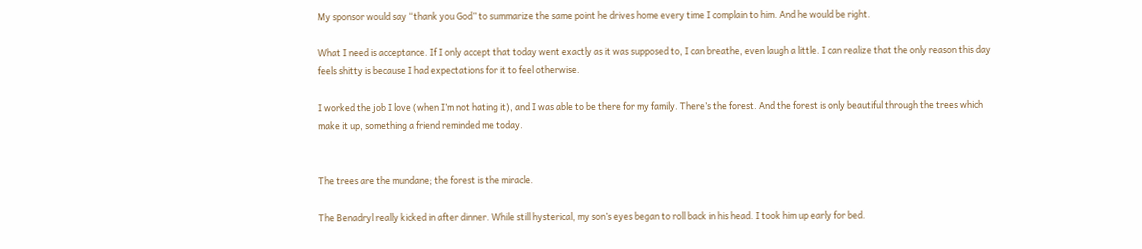My sponsor would say “thank you God” to summarize the same point he drives home every time I complain to him. And he would be right.

What I need is acceptance. If I only accept that today went exactly as it was supposed to, I can breathe, even laugh a little. I can realize that the only reason this day feels shitty is because I had expectations for it to feel otherwise.

I worked the job I love (when I’m not hating it), and I was able to be there for my family. There’s the forest. And the forest is only beautiful through the trees which make it up, something a friend reminded me today.


The trees are the mundane; the forest is the miracle.

The Benadryl really kicked in after dinner. While still hysterical, my son’s eyes began to roll back in his head. I took him up early for bed.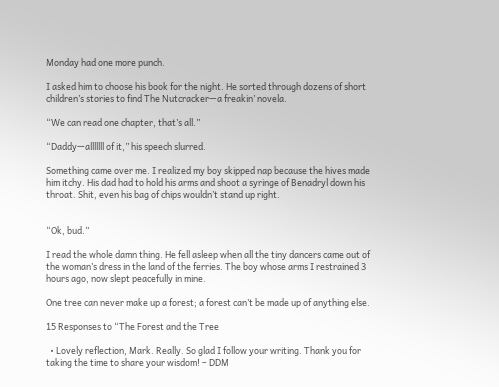Monday had one more punch.

I asked him to choose his book for the night. He sorted through dozens of short children’s stories to find The Nutcracker—a freakin’ novela.

“We can read one chapter, that’s all.”

“Daddy—alllllll of it,” his speech slurred.

Something came over me. I realized my boy skipped nap because the hives made him itchy. His dad had to hold his arms and shoot a syringe of Benadryl down his throat. Shit, even his bag of chips wouldn’t stand up right.


“Ok, bud.”

I read the whole damn thing. He fell asleep when all the tiny dancers came out of the woman’s dress in the land of the ferries. The boy whose arms I restrained 3 hours ago, now slept peacefully in mine.

One tree can never make up a forest; a forest can’t be made up of anything else.

15 Responses to “The Forest and the Tree

  • Lovely reflection, Mark. Really. So glad I follow your writing. Thank you for taking the time to share your wisdom! – DDM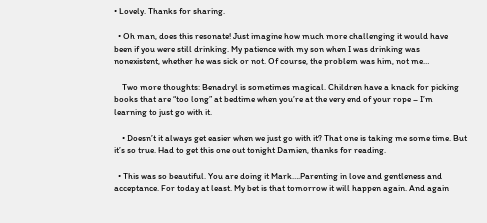• Lovely. Thanks for sharing.

  • Oh man, does this resonate! Just imagine how much more challenging it would have been if you were still drinking. My patience with my son when I was drinking was nonexistent, whether he was sick or not. Of course, the problem was him, not me…

    Two more thoughts: Benadryl is sometimes magical. Children have a knack for picking books that are “too long” at bedtime when you’re at the very end of your rope – I’m learning to just go with it.

    • Doesn’t it always get easier when we just go with it? That one is taking me some time. But it’s so true. Had to get this one out tonight Damien, thanks for reading.

  • This was so beautiful. You are doing it Mark….Parenting in love and gentleness and acceptance. For today at least. My bet is that tomorrow it will happen again. And again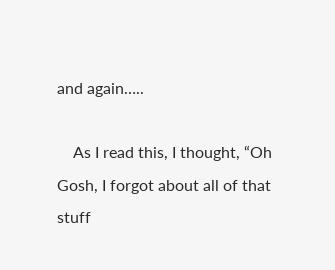and again…..

    As I read this, I thought, “Oh Gosh, I forgot about all of that stuff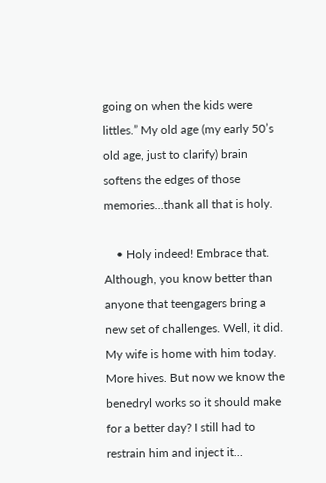going on when the kids were littles.” My old age (my early 50’s old age, just to clarify) brain softens the edges of those memories…thank all that is holy.

    • Holy indeed! Embrace that. Although, you know better than anyone that teengagers bring a new set of challenges. Well, it did. My wife is home with him today. More hives. But now we know the benedryl works so it should make for a better day? I still had to restrain him and inject it…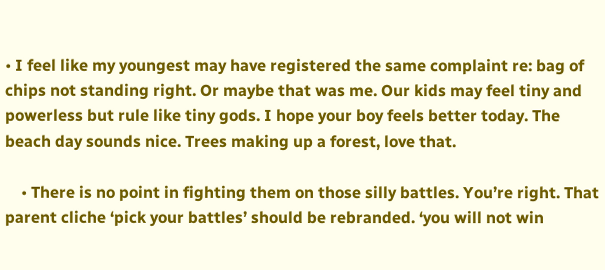• I feel like my youngest may have registered the same complaint re: bag of chips not standing right. Or maybe that was me. Our kids may feel tiny and powerless but rule like tiny gods. I hope your boy feels better today. The beach day sounds nice. Trees making up a forest, love that.

    • There is no point in fighting them on those silly battles. You’re right. That parent cliche ‘pick your battles’ should be rebranded. ‘you will not win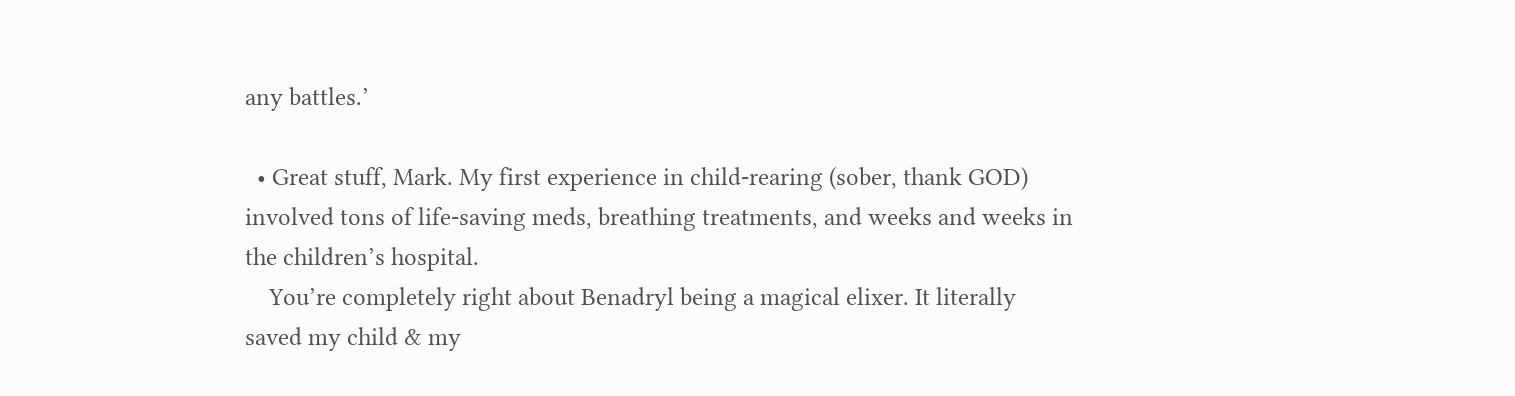any battles.’

  • Great stuff, Mark. My first experience in child-rearing (sober, thank GOD) involved tons of life-saving meds, breathing treatments, and weeks and weeks in the children’s hospital.
    You’re completely right about Benadryl being a magical elixer. It literally saved my child & my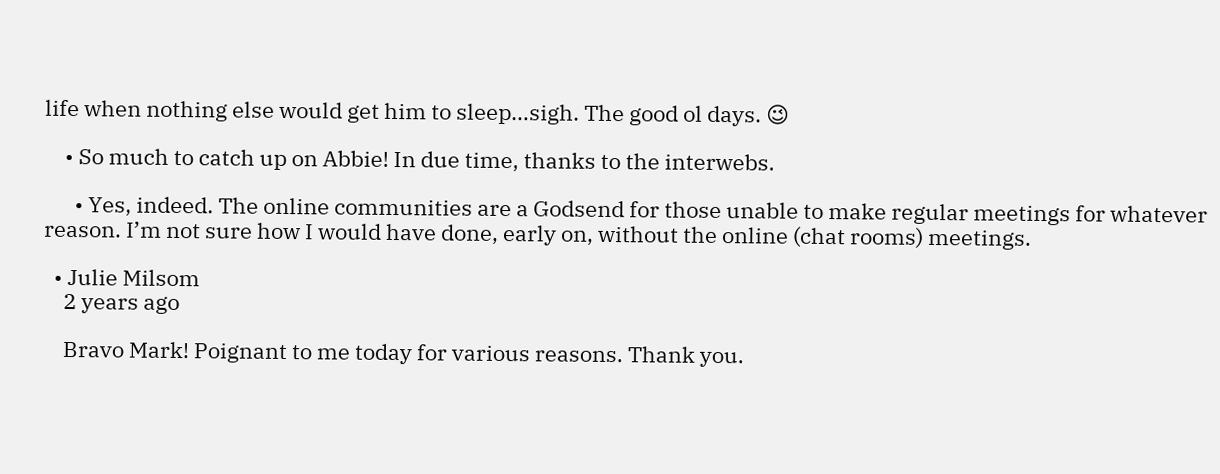life when nothing else would get him to sleep…sigh. The good ol days. 😉

    • So much to catch up on Abbie! In due time, thanks to the interwebs.

      • Yes, indeed. The online communities are a Godsend for those unable to make regular meetings for whatever reason. I’m not sure how I would have done, early on, without the online (chat rooms) meetings.

  • Julie Milsom
    2 years ago

    Bravo Mark! Poignant to me today for various reasons. Thank you.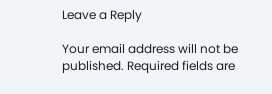Leave a Reply

Your email address will not be published. Required fields are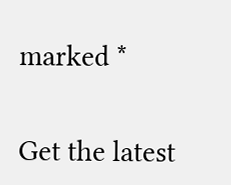marked *


Get the latest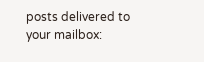posts delivered to your mailbox: